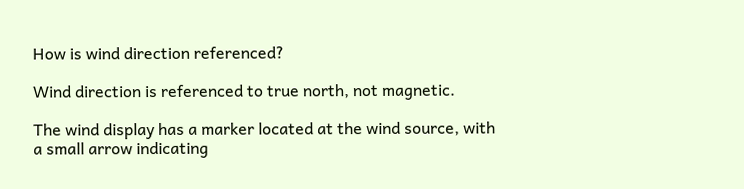How is wind direction referenced?

Wind direction is referenced to true north, not magnetic.

The wind display has a marker located at the wind source, with a small arrow indicating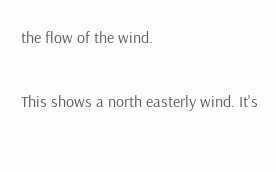the flow of the wind.

This shows a north easterly wind. It's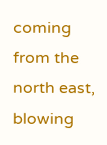coming from the north east, blowing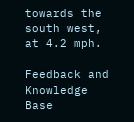towards the south west, at 4.2 mph.

Feedback and Knowledge Base